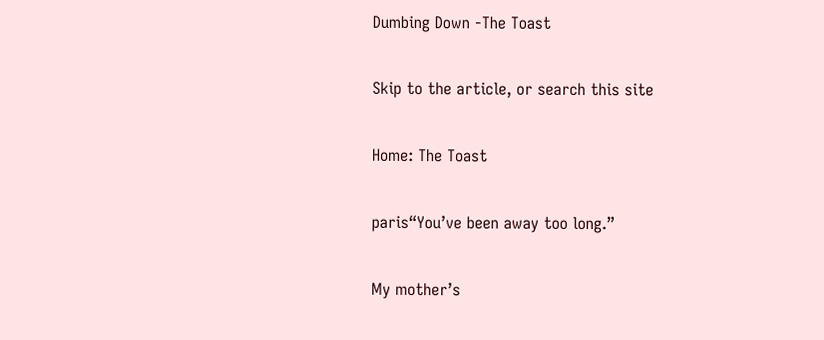Dumbing Down -The Toast

Skip to the article, or search this site

Home: The Toast

paris“You’ve been away too long.”

My mother’s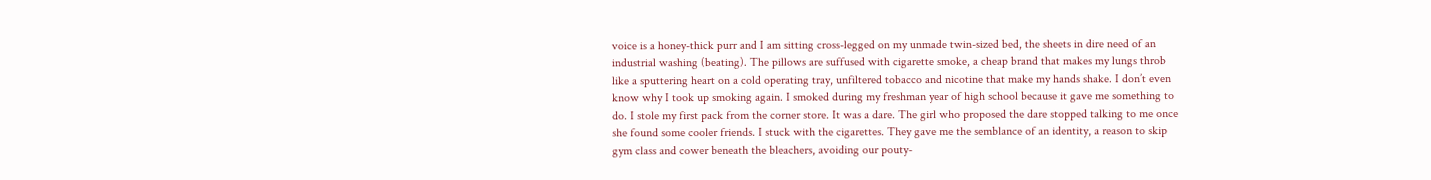voice is a honey-thick purr and I am sitting cross-legged on my unmade twin-sized bed, the sheets in dire need of an industrial washing (beating). The pillows are suffused with cigarette smoke, a cheap brand that makes my lungs throb like a sputtering heart on a cold operating tray, unfiltered tobacco and nicotine that make my hands shake. I don’t even know why I took up smoking again. I smoked during my freshman year of high school because it gave me something to do. I stole my first pack from the corner store. It was a dare. The girl who proposed the dare stopped talking to me once she found some cooler friends. I stuck with the cigarettes. They gave me the semblance of an identity, a reason to skip gym class and cower beneath the bleachers, avoiding our pouty-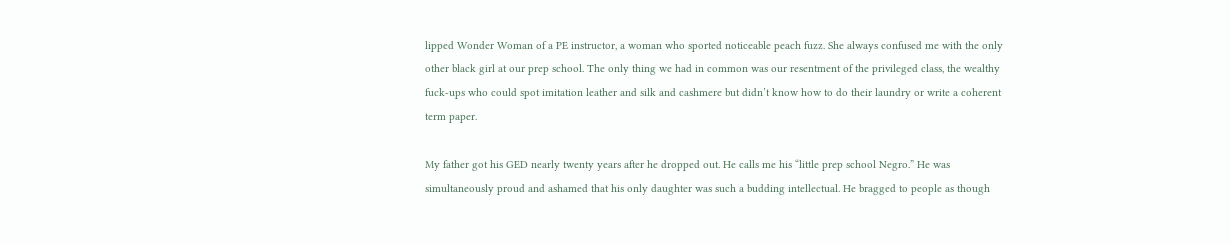lipped Wonder Woman of a PE instructor, a woman who sported noticeable peach fuzz. She always confused me with the only other black girl at our prep school. The only thing we had in common was our resentment of the privileged class, the wealthy fuck-ups who could spot imitation leather and silk and cashmere but didn’t know how to do their laundry or write a coherent term paper.

My father got his GED nearly twenty years after he dropped out. He calls me his “little prep school Negro.” He was simultaneously proud and ashamed that his only daughter was such a budding intellectual. He bragged to people as though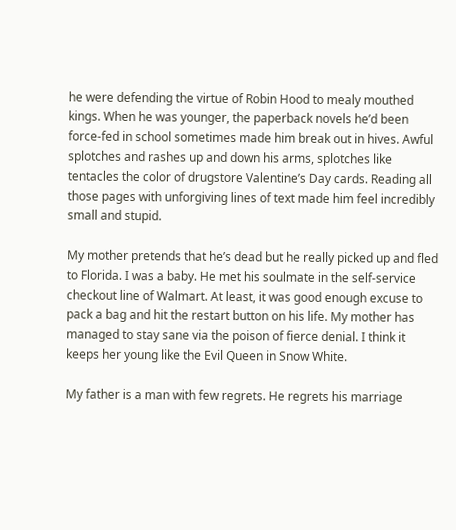he were defending the virtue of Robin Hood to mealy mouthed kings. When he was younger, the paperback novels he’d been force-fed in school sometimes made him break out in hives. Awful splotches and rashes up and down his arms, splotches like tentacles the color of drugstore Valentine’s Day cards. Reading all those pages with unforgiving lines of text made him feel incredibly small and stupid.

My mother pretends that he’s dead but he really picked up and fled to Florida. I was a baby. He met his soulmate in the self-service checkout line of Walmart. At least, it was good enough excuse to pack a bag and hit the restart button on his life. My mother has managed to stay sane via the poison of fierce denial. I think it keeps her young like the Evil Queen in Snow White.

My father is a man with few regrets. He regrets his marriage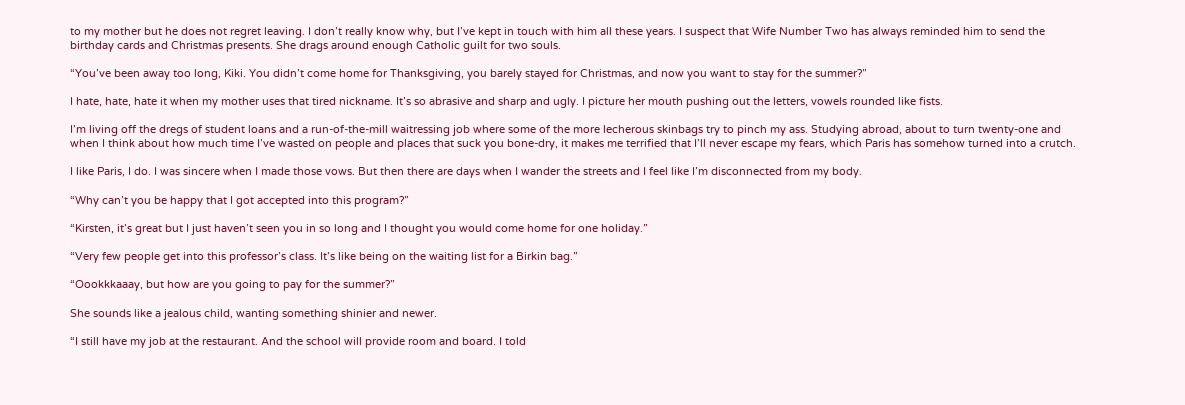to my mother but he does not regret leaving. I don’t really know why, but I’ve kept in touch with him all these years. I suspect that Wife Number Two has always reminded him to send the birthday cards and Christmas presents. She drags around enough Catholic guilt for two souls.

“You’ve been away too long, Kiki. You didn’t come home for Thanksgiving, you barely stayed for Christmas, and now you want to stay for the summer?”

I hate, hate, hate it when my mother uses that tired nickname. It’s so abrasive and sharp and ugly. I picture her mouth pushing out the letters, vowels rounded like fists.

I’m living off the dregs of student loans and a run-of-the-mill waitressing job where some of the more lecherous skinbags try to pinch my ass. Studying abroad, about to turn twenty-one and when I think about how much time I’ve wasted on people and places that suck you bone-dry, it makes me terrified that I’ll never escape my fears, which Paris has somehow turned into a crutch.

I like Paris, I do. I was sincere when I made those vows. But then there are days when I wander the streets and I feel like I’m disconnected from my body.

“Why can’t you be happy that I got accepted into this program?”

“Kirsten, it’s great but I just haven’t seen you in so long and I thought you would come home for one holiday.”

“Very few people get into this professor’s class. It’s like being on the waiting list for a Birkin bag.”

“Oookkkaaay, but how are you going to pay for the summer?”

She sounds like a jealous child, wanting something shinier and newer.

“I still have my job at the restaurant. And the school will provide room and board. I told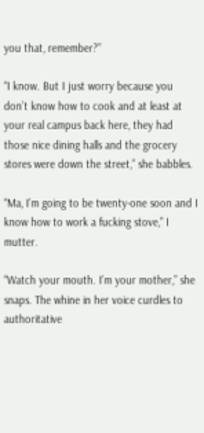you that, remember?”

“I know. But I just worry because you don’t know how to cook and at least at your real campus back here, they had those nice dining halls and the grocery stores were down the street,” she babbles.

“Ma, I’m going to be twenty-one soon and I know how to work a fucking stove,” I mutter.

“Watch your mouth. I’m your mother,” she snaps. The whine in her voice curdles to authoritative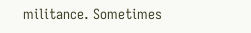militance. Sometimes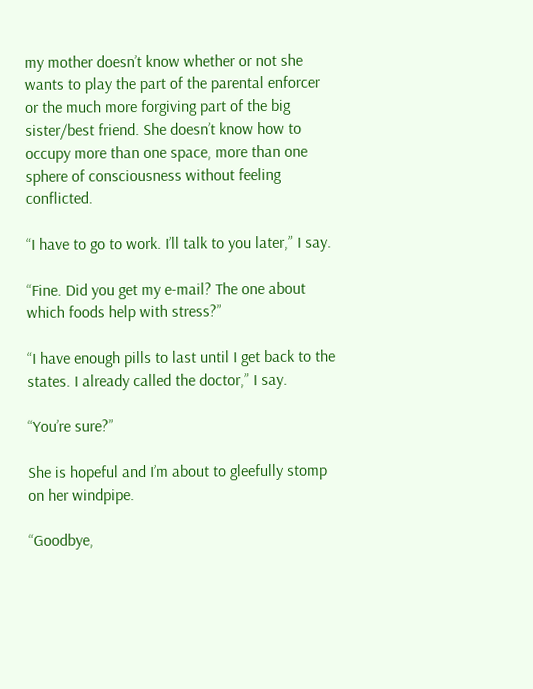my mother doesn’t know whether or not she wants to play the part of the parental enforcer or the much more forgiving part of the big sister/best friend. She doesn’t know how to occupy more than one space, more than one sphere of consciousness without feeling conflicted.

“I have to go to work. I’ll talk to you later,” I say.

“Fine. Did you get my e-mail? The one about which foods help with stress?”

“I have enough pills to last until I get back to the states. I already called the doctor,” I say.

“You’re sure?”

She is hopeful and I’m about to gleefully stomp on her windpipe.

“Goodbye,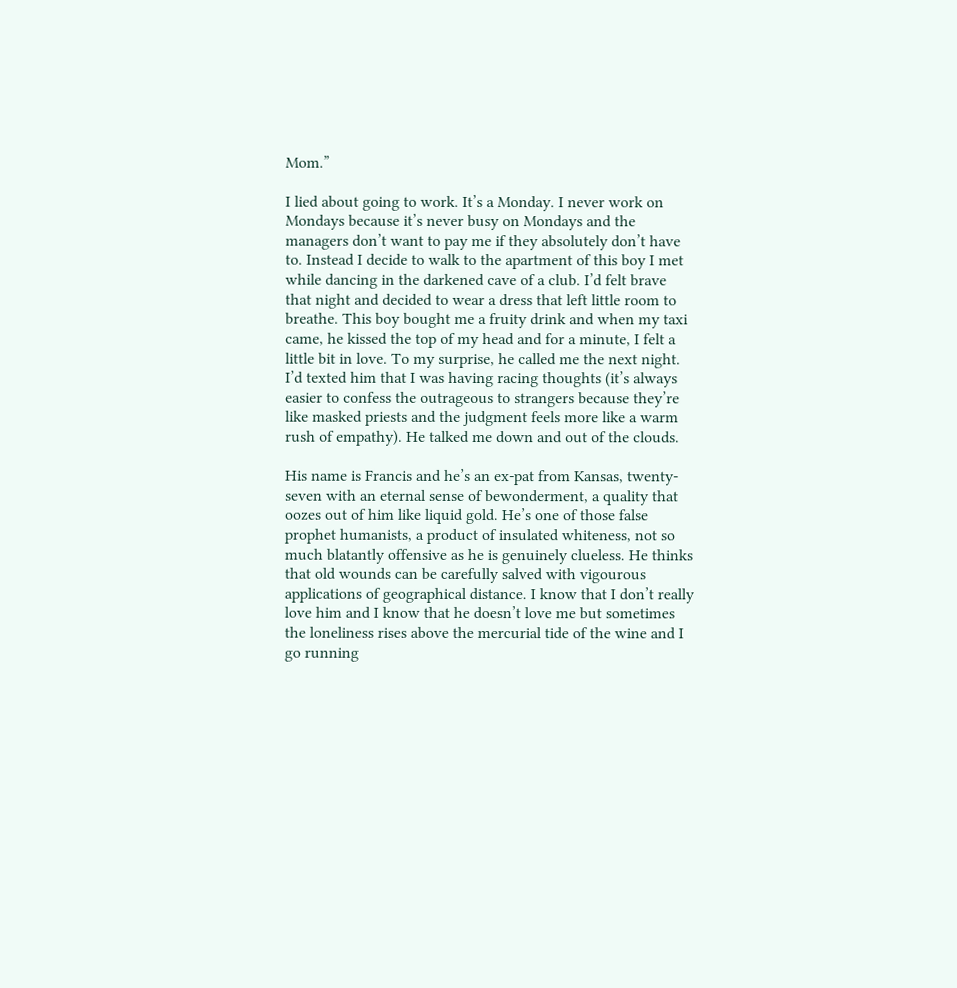Mom.”

I lied about going to work. It’s a Monday. I never work on Mondays because it’s never busy on Mondays and the managers don’t want to pay me if they absolutely don’t have to. Instead I decide to walk to the apartment of this boy I met while dancing in the darkened cave of a club. I’d felt brave that night and decided to wear a dress that left little room to breathe. This boy bought me a fruity drink and when my taxi came, he kissed the top of my head and for a minute, I felt a little bit in love. To my surprise, he called me the next night. I’d texted him that I was having racing thoughts (it’s always easier to confess the outrageous to strangers because they’re like masked priests and the judgment feels more like a warm rush of empathy). He talked me down and out of the clouds.

His name is Francis and he’s an ex-pat from Kansas, twenty-seven with an eternal sense of bewonderment, a quality that oozes out of him like liquid gold. He’s one of those false prophet humanists, a product of insulated whiteness, not so much blatantly offensive as he is genuinely clueless. He thinks that old wounds can be carefully salved with vigourous applications of geographical distance. I know that I don’t really love him and I know that he doesn’t love me but sometimes the loneliness rises above the mercurial tide of the wine and I go running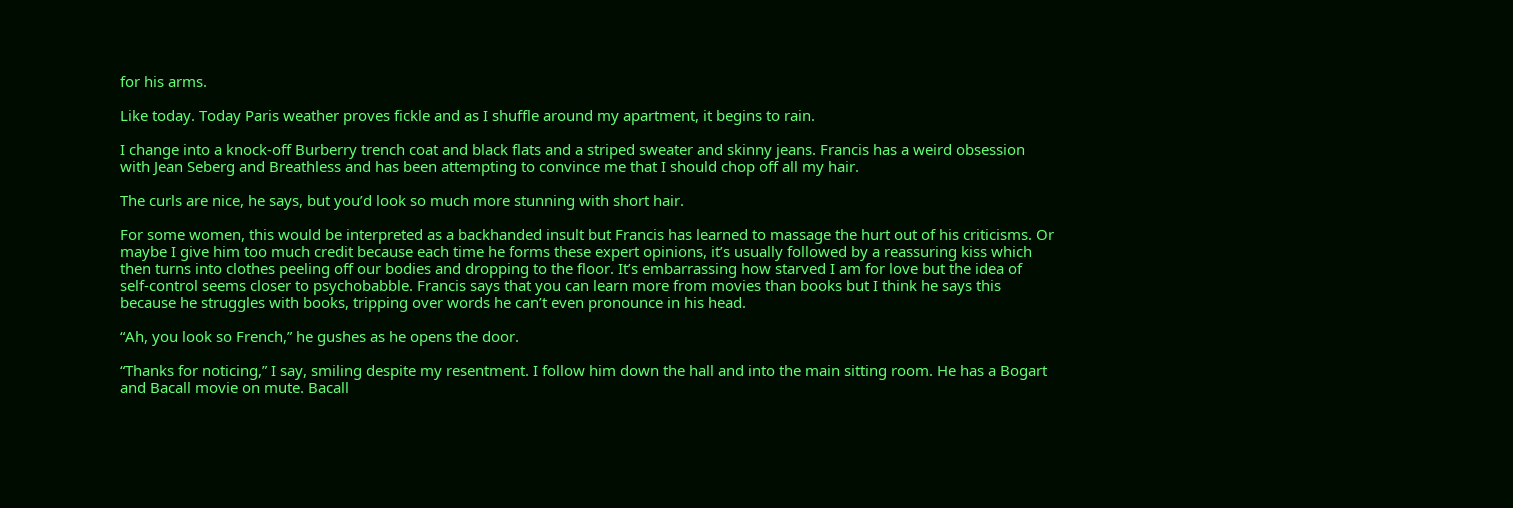for his arms.

Like today. Today Paris weather proves fickle and as I shuffle around my apartment, it begins to rain.

I change into a knock-off Burberry trench coat and black flats and a striped sweater and skinny jeans. Francis has a weird obsession with Jean Seberg and Breathless and has been attempting to convince me that I should chop off all my hair.

The curls are nice, he says, but you’d look so much more stunning with short hair.

For some women, this would be interpreted as a backhanded insult but Francis has learned to massage the hurt out of his criticisms. Or maybe I give him too much credit because each time he forms these expert opinions, it’s usually followed by a reassuring kiss which then turns into clothes peeling off our bodies and dropping to the floor. It’s embarrassing how starved I am for love but the idea of self-control seems closer to psychobabble. Francis says that you can learn more from movies than books but I think he says this because he struggles with books, tripping over words he can’t even pronounce in his head.

“Ah, you look so French,” he gushes as he opens the door.

“Thanks for noticing,” I say, smiling despite my resentment. I follow him down the hall and into the main sitting room. He has a Bogart and Bacall movie on mute. Bacall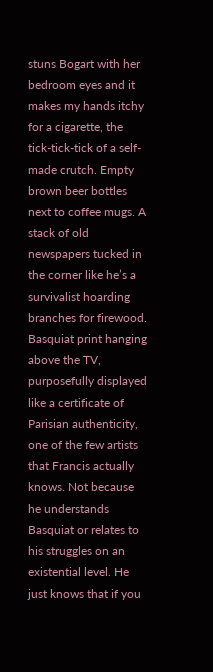stuns Bogart with her bedroom eyes and it makes my hands itchy for a cigarette, the tick-tick-tick of a self-made crutch. Empty brown beer bottles next to coffee mugs. A stack of old newspapers tucked in the corner like he’s a survivalist hoarding branches for firewood. Basquiat print hanging above the TV, purposefully displayed like a certificate of Parisian authenticity, one of the few artists that Francis actually knows. Not because he understands Basquiat or relates to his struggles on an existential level. He just knows that if you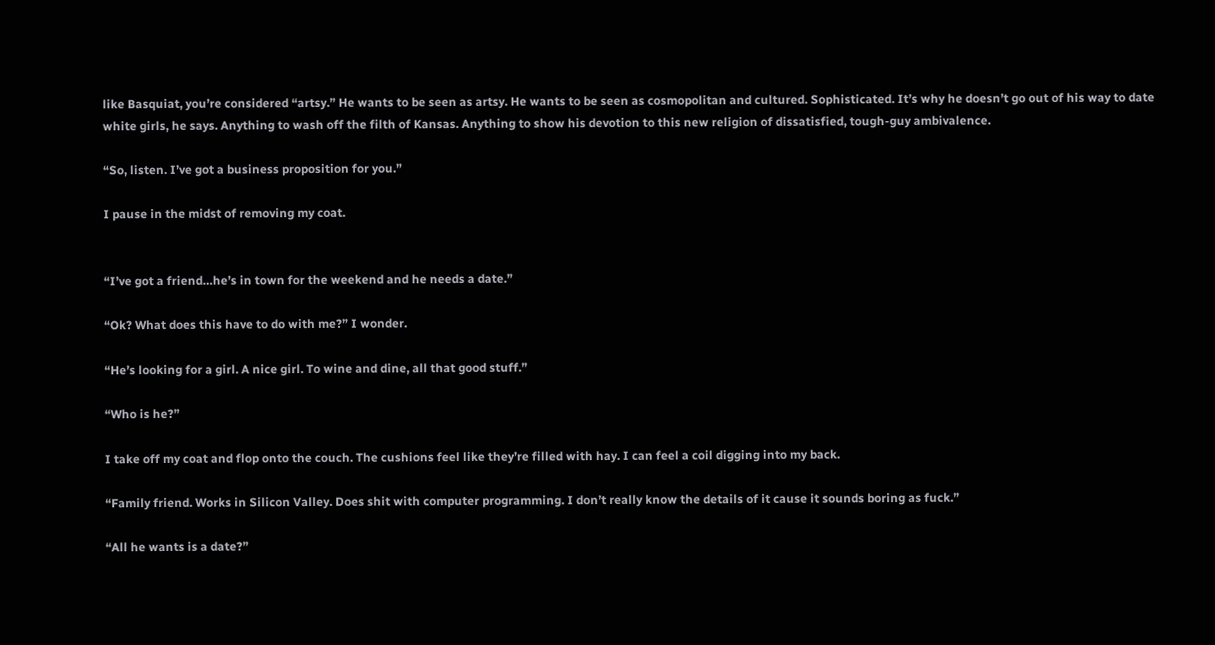like Basquiat, you’re considered “artsy.” He wants to be seen as artsy. He wants to be seen as cosmopolitan and cultured. Sophisticated. It’s why he doesn’t go out of his way to date white girls, he says. Anything to wash off the filth of Kansas. Anything to show his devotion to this new religion of dissatisfied, tough-guy ambivalence.

“So, listen. I’ve got a business proposition for you.”

I pause in the midst of removing my coat.


“I’ve got a friend…he’s in town for the weekend and he needs a date.”

“Ok? What does this have to do with me?” I wonder.

“He’s looking for a girl. A nice girl. To wine and dine, all that good stuff.”

“Who is he?”

I take off my coat and flop onto the couch. The cushions feel like they’re filled with hay. I can feel a coil digging into my back.

“Family friend. Works in Silicon Valley. Does shit with computer programming. I don’t really know the details of it cause it sounds boring as fuck.”

“All he wants is a date?”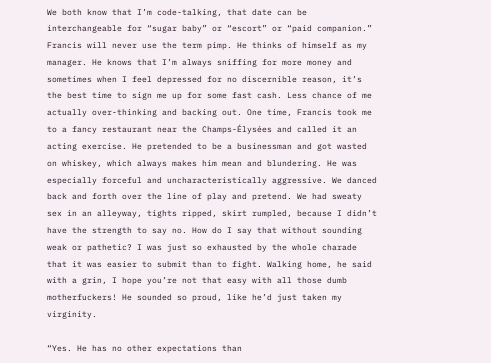We both know that I’m code-talking, that date can be interchangeable for “sugar baby” or “escort” or “paid companion.” Francis will never use the term pimp. He thinks of himself as my manager. He knows that I’m always sniffing for more money and sometimes when I feel depressed for no discernible reason, it’s the best time to sign me up for some fast cash. Less chance of me actually over-thinking and backing out. One time, Francis took me to a fancy restaurant near the Champs-Élysées and called it an acting exercise. He pretended to be a businessman and got wasted on whiskey, which always makes him mean and blundering. He was especially forceful and uncharacteristically aggressive. We danced back and forth over the line of play and pretend. We had sweaty sex in an alleyway, tights ripped, skirt rumpled, because I didn’t have the strength to say no. How do I say that without sounding weak or pathetic? I was just so exhausted by the whole charade that it was easier to submit than to fight. Walking home, he said with a grin, I hope you’re not that easy with all those dumb motherfuckers! He sounded so proud, like he’d just taken my virginity.

“Yes. He has no other expectations than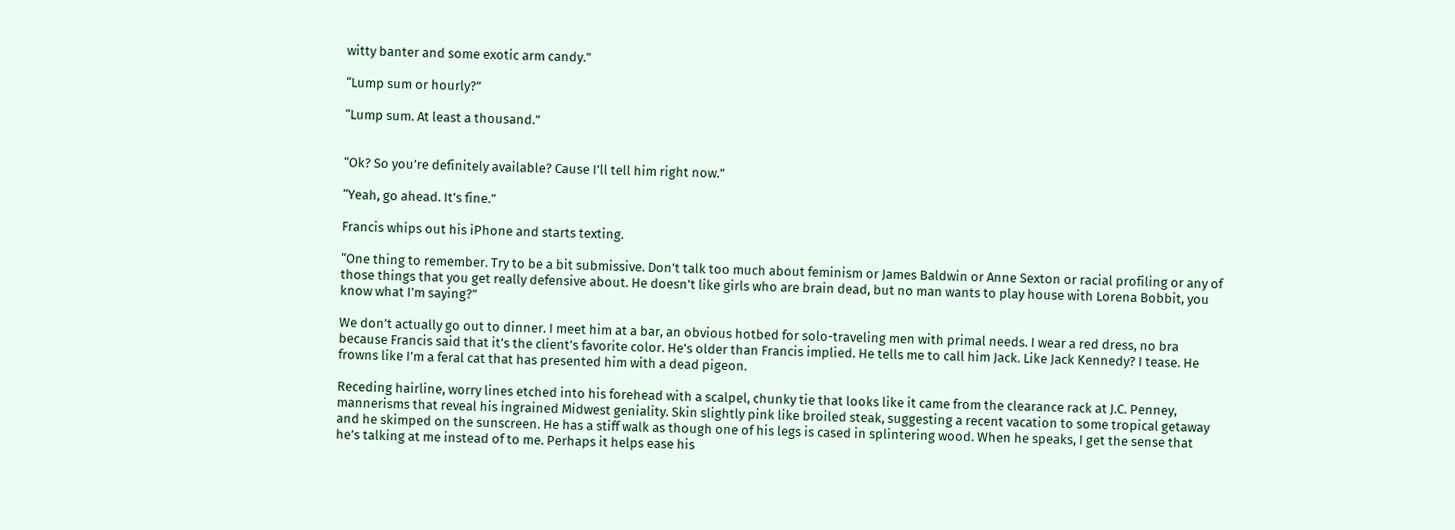witty banter and some exotic arm candy.”

“Lump sum or hourly?”

“Lump sum. At least a thousand.”


“Ok? So you’re definitely available? Cause I’ll tell him right now.”

“Yeah, go ahead. It’s fine.”

Francis whips out his iPhone and starts texting.

“One thing to remember. Try to be a bit submissive. Don’t talk too much about feminism or James Baldwin or Anne Sexton or racial profiling or any of those things that you get really defensive about. He doesn’t like girls who are brain dead, but no man wants to play house with Lorena Bobbit, you know what I’m saying?”

We don’t actually go out to dinner. I meet him at a bar, an obvious hotbed for solo-traveling men with primal needs. I wear a red dress, no bra because Francis said that it’s the client’s favorite color. He’s older than Francis implied. He tells me to call him Jack. Like Jack Kennedy? I tease. He frowns like I’m a feral cat that has presented him with a dead pigeon.

Receding hairline, worry lines etched into his forehead with a scalpel, chunky tie that looks like it came from the clearance rack at J.C. Penney, mannerisms that reveal his ingrained Midwest geniality. Skin slightly pink like broiled steak, suggesting a recent vacation to some tropical getaway and he skimped on the sunscreen. He has a stiff walk as though one of his legs is cased in splintering wood. When he speaks, I get the sense that he’s talking at me instead of to me. Perhaps it helps ease his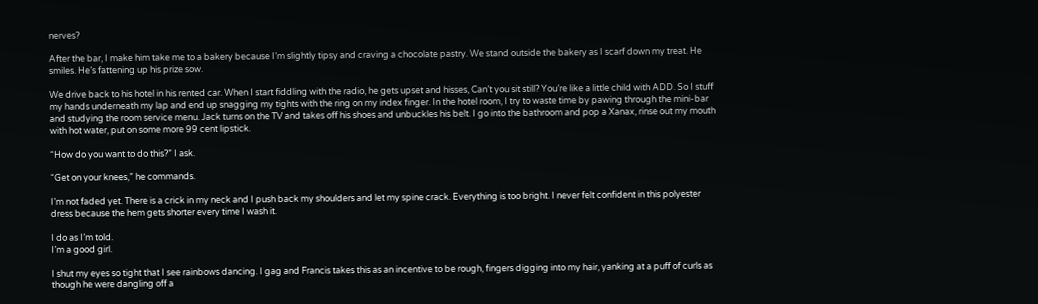nerves?

After the bar, I make him take me to a bakery because I’m slightly tipsy and craving a chocolate pastry. We stand outside the bakery as I scarf down my treat. He smiles. He’s fattening up his prize sow.

We drive back to his hotel in his rented car. When I start fiddling with the radio, he gets upset and hisses, Can’t you sit still? You’re like a little child with ADD. So I stuff my hands underneath my lap and end up snagging my tights with the ring on my index finger. In the hotel room, I try to waste time by pawing through the mini-bar and studying the room service menu. Jack turns on the TV and takes off his shoes and unbuckles his belt. I go into the bathroom and pop a Xanax, rinse out my mouth with hot water, put on some more 99 cent lipstick.

“How do you want to do this?” I ask.

“Get on your knees,” he commands.

I’m not faded yet. There is a crick in my neck and I push back my shoulders and let my spine crack. Everything is too bright. I never felt confident in this polyester dress because the hem gets shorter every time I wash it.

I do as I’m told.
I’m a good girl.

I shut my eyes so tight that I see rainbows dancing. I gag and Francis takes this as an incentive to be rough, fingers digging into my hair, yanking at a puff of curls as though he were dangling off a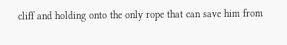cliff and holding onto the only rope that can save him from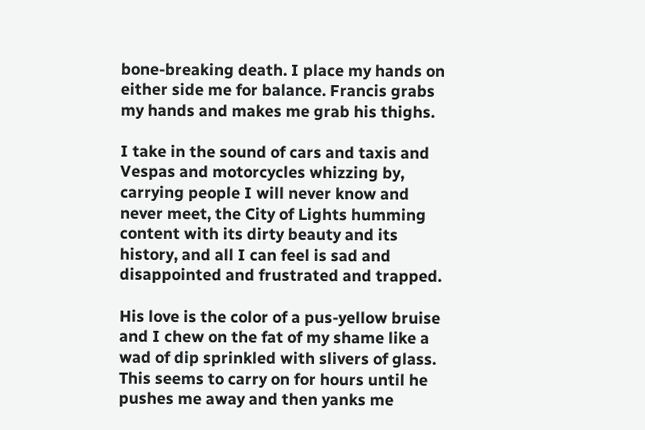bone-breaking death. I place my hands on either side me for balance. Francis grabs my hands and makes me grab his thighs.

I take in the sound of cars and taxis and Vespas and motorcycles whizzing by, carrying people I will never know and never meet, the City of Lights humming content with its dirty beauty and its history, and all I can feel is sad and disappointed and frustrated and trapped.

His love is the color of a pus-yellow bruise and I chew on the fat of my shame like a wad of dip sprinkled with slivers of glass. This seems to carry on for hours until he pushes me away and then yanks me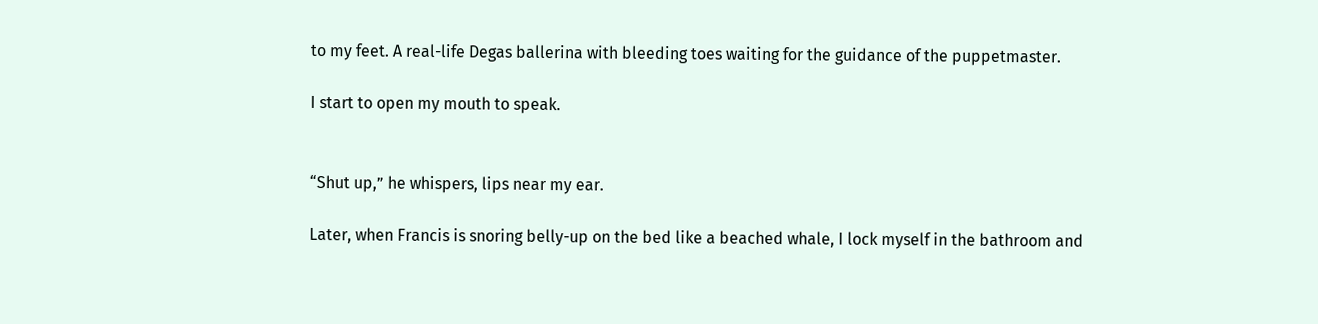to my feet. A real-life Degas ballerina with bleeding toes waiting for the guidance of the puppetmaster.

I start to open my mouth to speak.


“Shut up,” he whispers, lips near my ear.

Later, when Francis is snoring belly-up on the bed like a beached whale, I lock myself in the bathroom and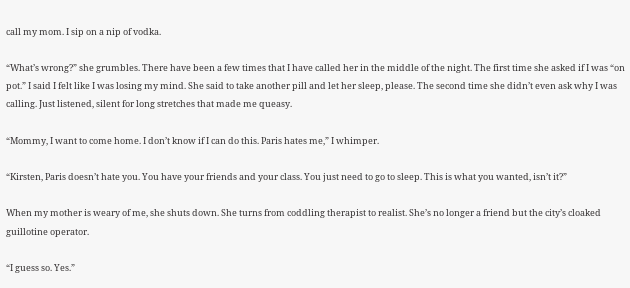call my mom. I sip on a nip of vodka.

“What’s wrong?” she grumbles. There have been a few times that I have called her in the middle of the night. The first time she asked if I was “on pot.” I said I felt like I was losing my mind. She said to take another pill and let her sleep, please. The second time she didn’t even ask why I was calling. Just listened, silent for long stretches that made me queasy.

“Mommy, I want to come home. I don’t know if I can do this. Paris hates me,” I whimper.

“Kirsten, Paris doesn’t hate you. You have your friends and your class. You just need to go to sleep. This is what you wanted, isn’t it?”

When my mother is weary of me, she shuts down. She turns from coddling therapist to realist. She’s no longer a friend but the city’s cloaked guillotine operator.

“I guess so. Yes.”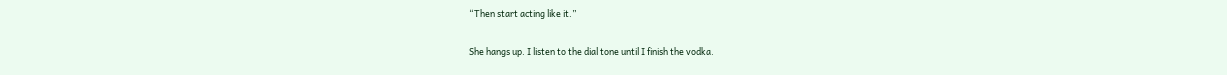“Then start acting like it.”

She hangs up. I listen to the dial tone until I finish the vodka.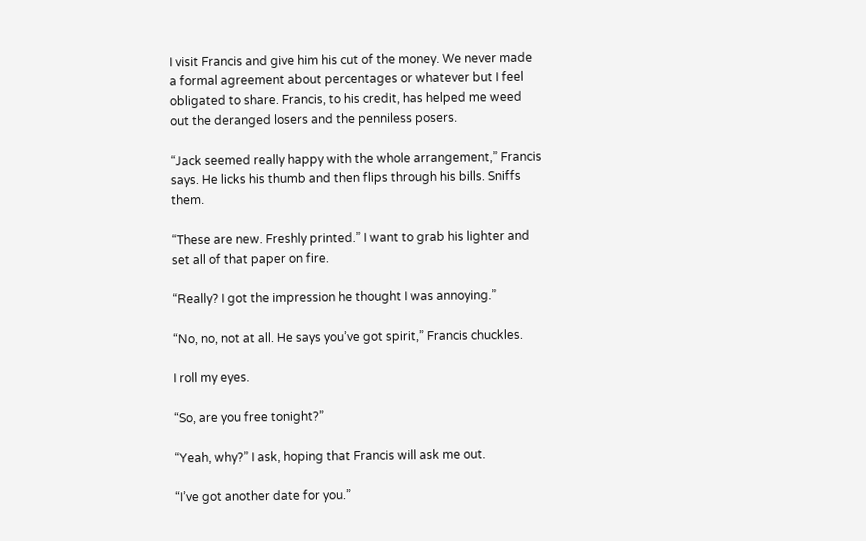I visit Francis and give him his cut of the money. We never made a formal agreement about percentages or whatever but I feel obligated to share. Francis, to his credit, has helped me weed out the deranged losers and the penniless posers.

“Jack seemed really happy with the whole arrangement,” Francis says. He licks his thumb and then flips through his bills. Sniffs them.

“These are new. Freshly printed.” I want to grab his lighter and set all of that paper on fire.

“Really? I got the impression he thought I was annoying.”

“No, no, not at all. He says you’ve got spirit,” Francis chuckles.

I roll my eyes.

“So, are you free tonight?”

“Yeah, why?” I ask, hoping that Francis will ask me out.

“I’ve got another date for you.”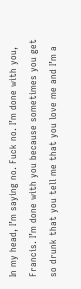In my head, I’m saying no. Fuck no. I’m done with you, Francis. I’m done with you because sometimes you get so drunk that you tell me that you love me and I’m a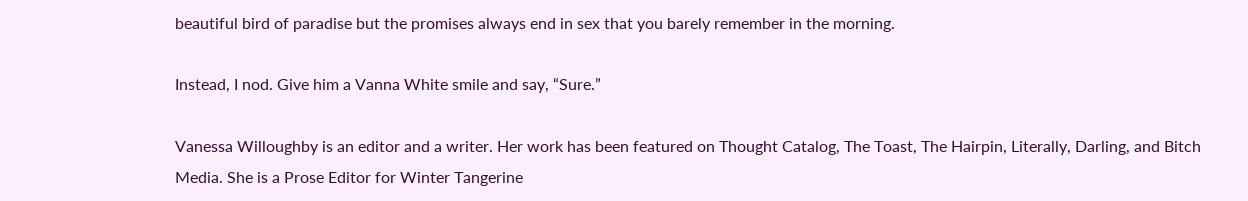beautiful bird of paradise but the promises always end in sex that you barely remember in the morning.

Instead, I nod. Give him a Vanna White smile and say, “Sure.”

Vanessa Willoughby is an editor and a writer. Her work has been featured on Thought Catalog, The Toast, The Hairpin, Literally, Darling, and Bitch Media. She is a Prose Editor for Winter Tangerine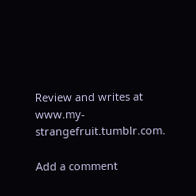Review and writes at www.my-strangefruit.tumblr.com.

Add a comment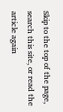Skip to the top of the page, search this site, or read the article again